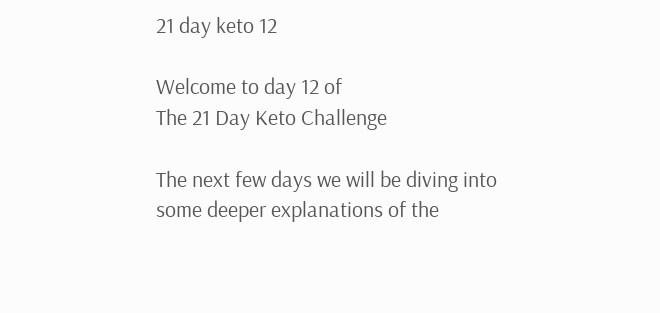21 day keto 12

Welcome to day 12 of
The 21 Day Keto Challenge

The next few days we will be diving into some deeper explanations of the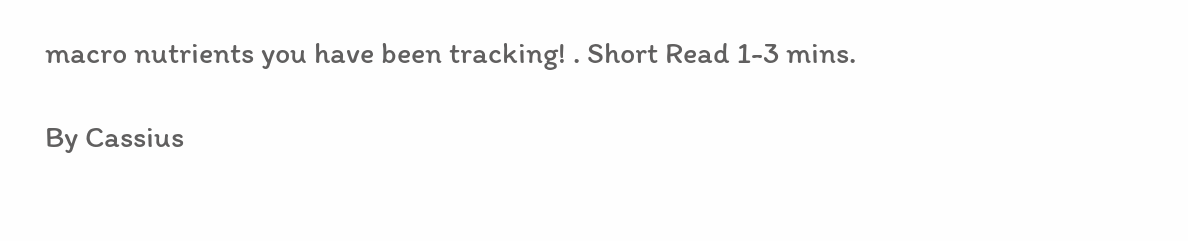macro nutrients you have been tracking! . Short Read 1-3 mins.

By Cassius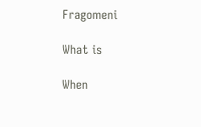Fragomeni

What is

When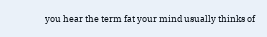you hear the term fat your mind usually thinks of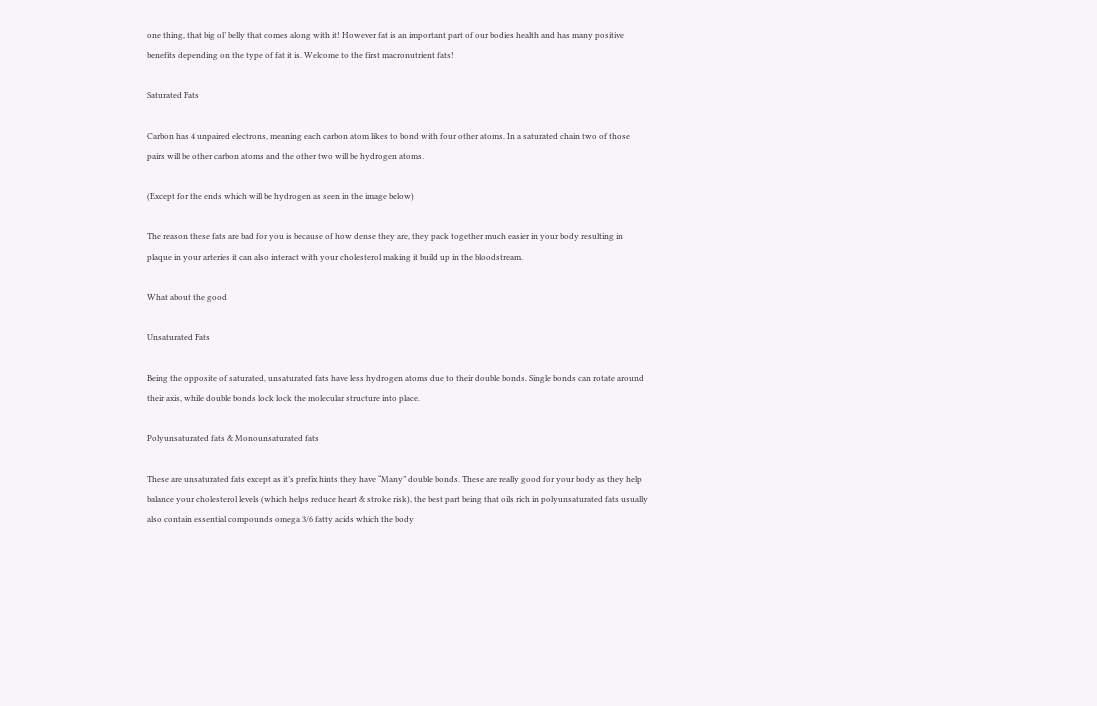one thing, that big ol’ belly that comes along with it! However fat is an important part of our bodies health and has many positive benefits depending on the type of fat it is. Welcome to the first macronutrient fats!

Saturated Fats

Carbon has 4 unpaired electrons, meaning each carbon atom likes to bond with four other atoms. In a saturated chain two of those pairs will be other carbon atoms and the other two will be hydrogen atoms.

(Except for the ends which will be hydrogen as seen in the image below)

The reason these fats are bad for you is because of how dense they are, they pack together much easier in your body resulting in plaque in your arteries it can also interact with your cholesterol making it build up in the bloodstream.

What about the good

Unsaturated Fats

Being the opposite of saturated, unsaturated fats have less hydrogen atoms due to their double bonds. Single bonds can rotate around their axis, while double bonds lock lock the molecular structure into place.

Polyunsaturated fats & Monounsaturated fats

These are unsaturated fats except as it’s prefix hints they have “Many” double bonds. These are really good for your body as they help balance your cholesterol levels (which helps reduce heart & stroke risk), the best part being that oils rich in polyunsaturated fats usually also contain essential compounds omega 3/6 fatty acids which the body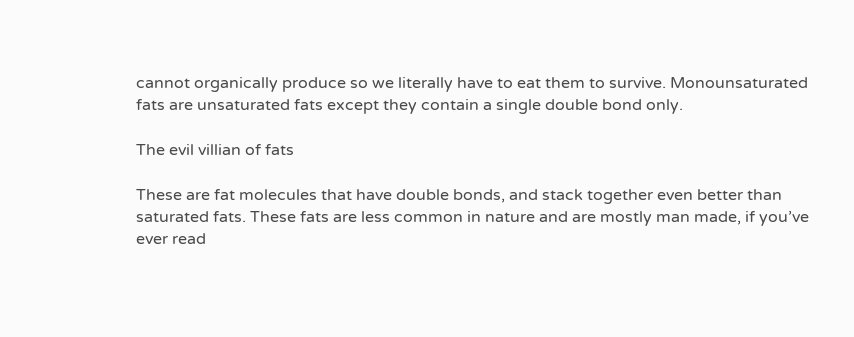cannot organically produce so we literally have to eat them to survive. Monounsaturated fats are unsaturated fats except they contain a single double bond only.

The evil villian of fats

These are fat molecules that have double bonds, and stack together even better than saturated fats. These fats are less common in nature and are mostly man made, if you’ve ever read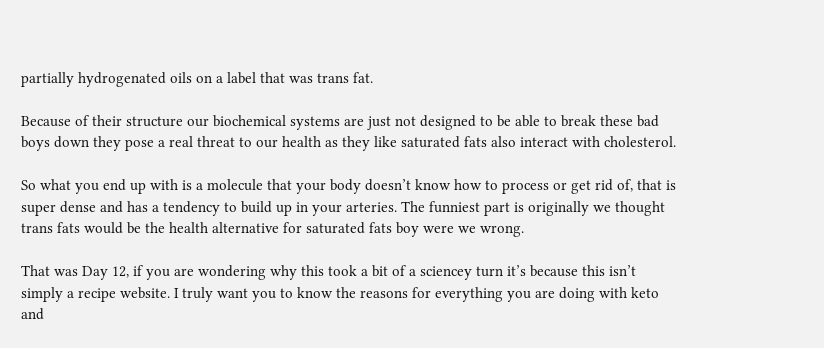partially hydrogenated oils on a label that was trans fat.

Because of their structure our biochemical systems are just not designed to be able to break these bad boys down they pose a real threat to our health as they like saturated fats also interact with cholesterol.

So what you end up with is a molecule that your body doesn’t know how to process or get rid of, that is super dense and has a tendency to build up in your arteries. The funniest part is originally we thought trans fats would be the health alternative for saturated fats boy were we wrong.

That was Day 12, if you are wondering why this took a bit of a sciencey turn it’s because this isn’t simply a recipe website. I truly want you to know the reasons for everything you are doing with keto and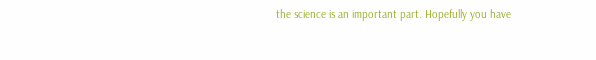the science is an important part. Hopefully you have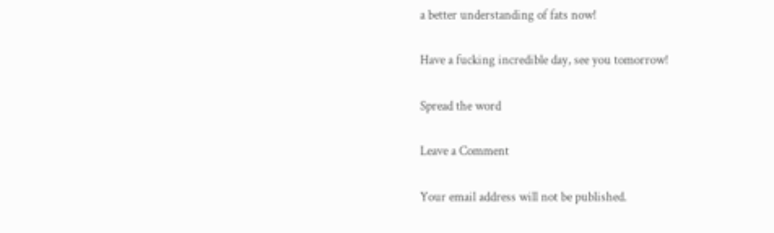a better understanding of fats now!

Have a fucking incredible day, see you tomorrow!

Spread the word

Leave a Comment

Your email address will not be published.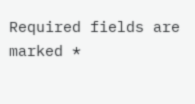Required fields are marked *